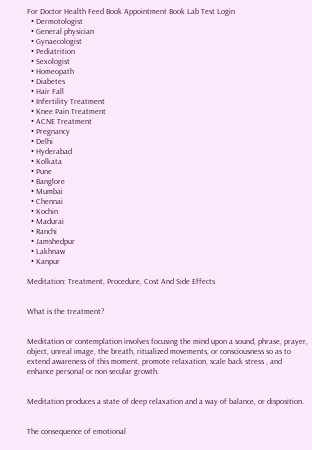For Doctor Health Feed Book Appointment Book Lab Test Login
  • Dermotologist
  • General physician
  • Gynaecologist
  • Pediatrition
  • Sexologist
  • Homeopath
  • Diabetes
  • Hair Fall
  • Infertility Treatment
  • Knee Pain Treatment
  • ACNE Treatment
  • Pregnancy
  • Delhi
  • Hyderabad
  • Kolkata
  • Pune
  • Banglore
  • Mumbai
  • Chennai
  • Kochin
  • Madurai
  • Ranchi
  • Jamshedpur
  • Lakhnaw
  • Kanpur

Meditation: Treatment, Procedure, Cost And Side Effects


What is the treatment?


Meditation or contemplation involves focusing the mind upon a sound, phrase, prayer, object, unreal image, the breath, ritualized movements, or consciousness so as to extend awareness of this moment, promote relaxation, scale back stress , and enhance personal or non secular growth.


Meditation produces a state of deep relaxation and a way of balance, or disposition.


The consequence of emotional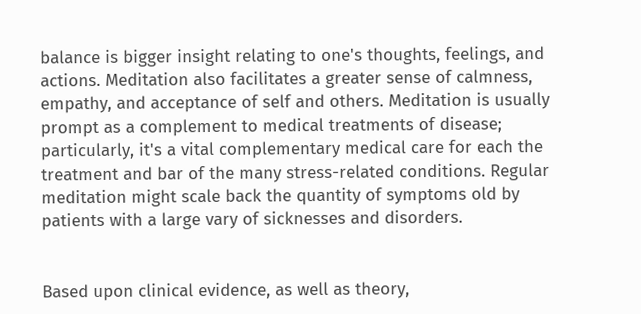balance is bigger insight relating to one's thoughts, feelings, and actions. Meditation also facilitates a greater sense of calmness, empathy, and acceptance of self and others. Meditation is usually prompt as a complement to medical treatments of disease; particularly, it's a vital complementary medical care for each the treatment and bar of the many stress-related conditions. Regular meditation might scale back the quantity of symptoms old by patients with a large vary of sicknesses and disorders.


Based upon clinical evidence, as well as theory,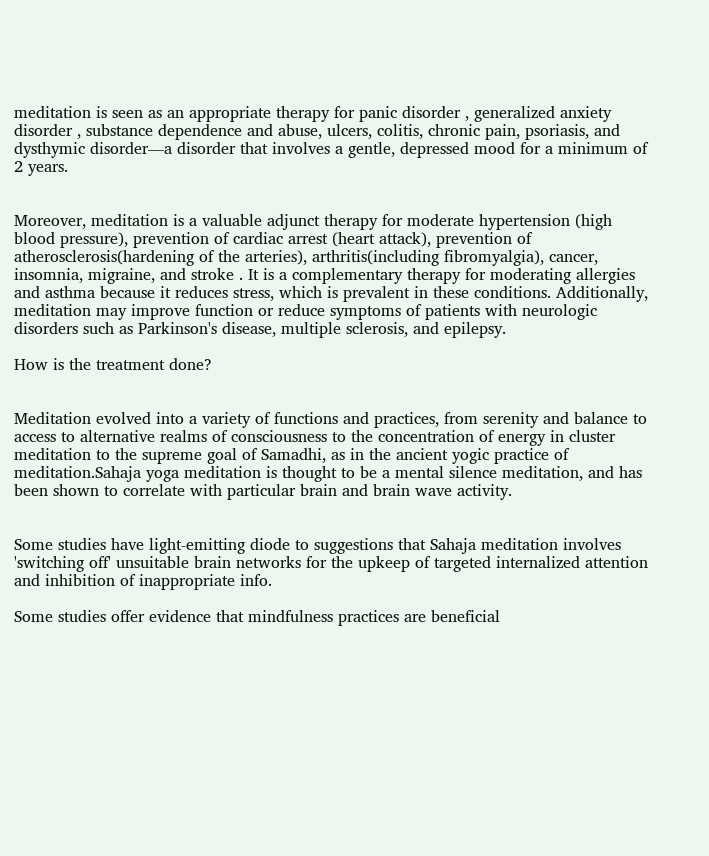meditation is seen as an appropriate therapy for panic disorder , generalized anxiety disorder , substance dependence and abuse, ulcers, colitis, chronic pain, psoriasis, and dysthymic disorder—a disorder that involves a gentle, depressed mood for a minimum of 2 years.


Moreover, meditation is a valuable adjunct therapy for moderate hypertension (high blood pressure), prevention of cardiac arrest (heart attack), prevention of atherosclerosis(hardening of the arteries), arthritis(including fibromyalgia), cancer, insomnia, migraine, and stroke . It is a complementary therapy for moderating allergies and asthma because it reduces stress, which is prevalent in these conditions. Additionally, meditation may improve function or reduce symptoms of patients with neurologic disorders such as Parkinson's disease, multiple sclerosis, and epilepsy.

How is the treatment done?


Meditation evolved into a variety of functions and practices, from serenity and balance to access to alternative realms of consciousness to the concentration of energy in cluster meditation to the supreme goal of Samadhi, as in the ancient yogic practice of meditation.Sahaja yoga meditation is thought to be a mental silence meditation, and has been shown to correlate with particular brain and brain wave activity.


Some studies have light-emitting diode to suggestions that Sahaja meditation involves 'switching off' unsuitable brain networks for the upkeep of targeted internalized attention and inhibition of inappropriate info.

Some studies offer evidence that mindfulness practices are beneficial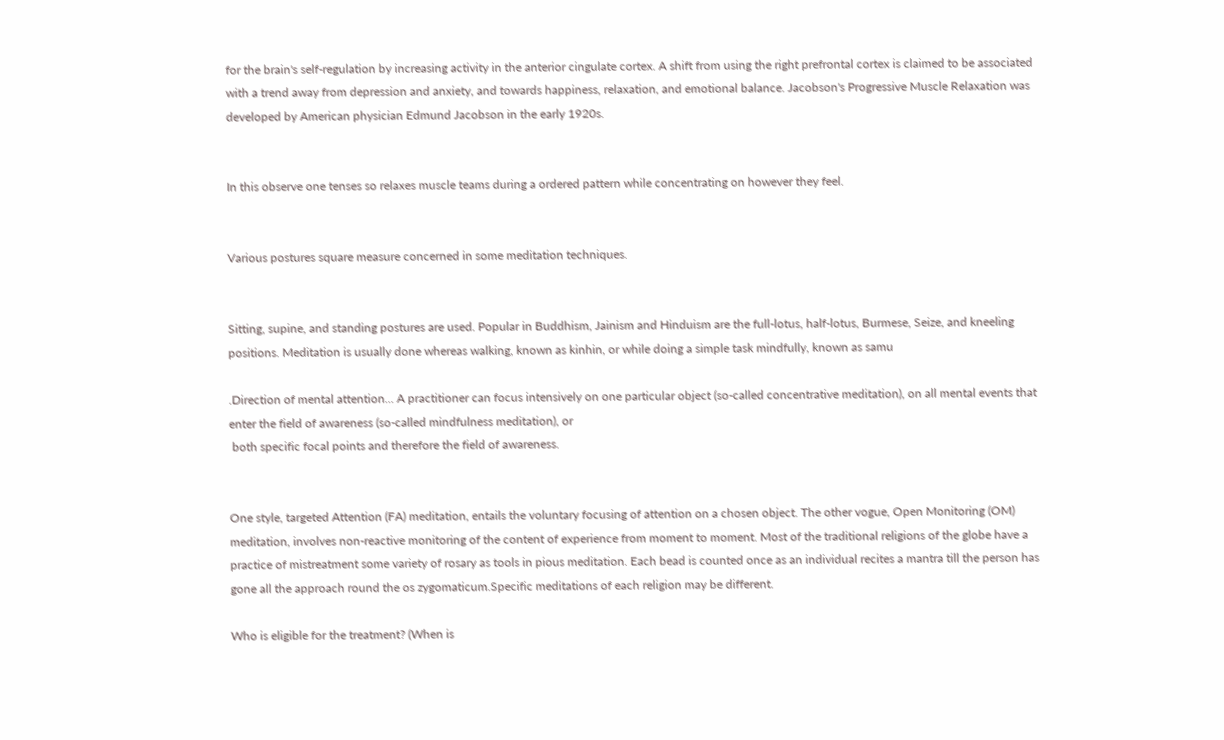for the brain's self-regulation by increasing activity in the anterior cingulate cortex. A shift from using the right prefrontal cortex is claimed to be associated with a trend away from depression and anxiety, and towards happiness, relaxation, and emotional balance. Jacobson's Progressive Muscle Relaxation was developed by American physician Edmund Jacobson in the early 1920s.


In this observe one tenses so relaxes muscle teams during a ordered pattern while concentrating on however they feel.


Various postures square measure concerned in some meditation techniques.


Sitting, supine, and standing postures are used. Popular in Buddhism, Jainism and Hinduism are the full-lotus, half-lotus, Burmese, Seize, and kneeling positions. Meditation is usually done whereas walking, known as kinhin, or while doing a simple task mindfully, known as samu

.Direction of mental attention... A practitioner can focus intensively on one particular object (so-called concentrative meditation), on all mental events that enter the field of awareness (so-called mindfulness meditation), or
 both specific focal points and therefore the field of awareness.


One style, targeted Attention (FA) meditation, entails the voluntary focusing of attention on a chosen object. The other vogue, Open Monitoring (OM) meditation, involves non-reactive monitoring of the content of experience from moment to moment. Most of the traditional religions of the globe have a practice of mistreatment some variety of rosary as tools in pious meditation. Each bead is counted once as an individual recites a mantra till the person has gone all the approach round the os zygomaticum.Specific meditations of each religion may be different.

Who is eligible for the treatment? (When is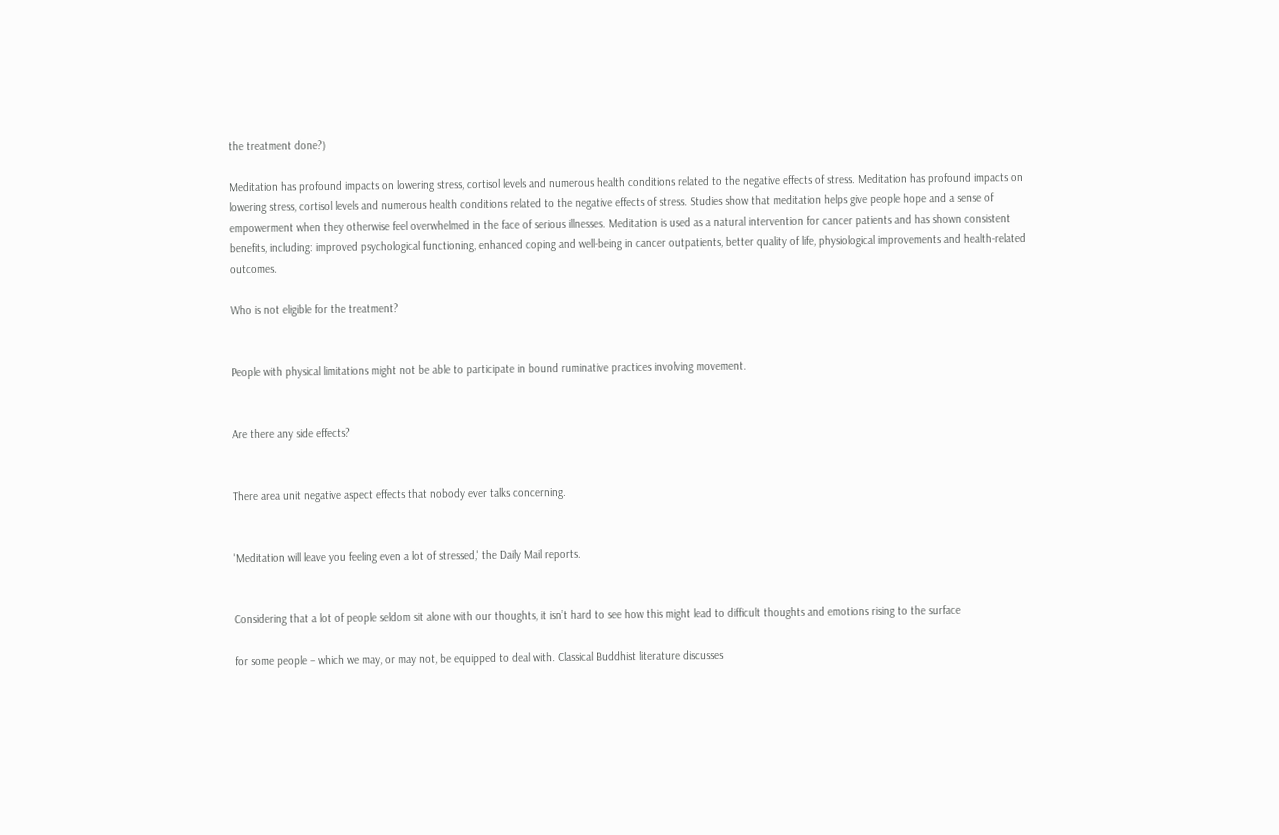the treatment done?)

Meditation has profound impacts on lowering stress, cortisol levels and numerous health conditions related to the negative effects of stress. Meditation has profound impacts on lowering stress, cortisol levels and numerous health conditions related to the negative effects of stress. Studies show that meditation helps give people hope and a sense of empowerment when they otherwise feel overwhelmed in the face of serious illnesses. Meditation is used as a natural intervention for cancer patients and has shown consistent benefits, including: improved psychological functioning, enhanced coping and well-being in cancer outpatients, better quality of life, physiological improvements and health-related outcomes.

Who is not eligible for the treatment?


People with physical limitations might not be able to participate in bound ruminative practices involving movement.


Are there any side effects?


There area unit negative aspect effects that nobody ever talks concerning.


'Meditation will leave you feeling even a lot of stressed,' the Daily Mail reports.


Considering that a lot of people seldom sit alone with our thoughts, it isn’t hard to see how this might lead to difficult thoughts and emotions rising to the surface

for some people – which we may, or may not, be equipped to deal with. Classical Buddhist literature discusses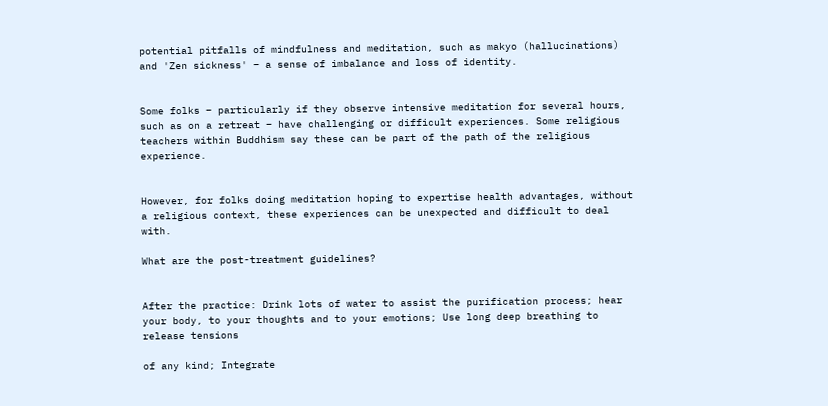potential pitfalls of mindfulness and meditation, such as makyo (hallucinations) and 'Zen sickness' – a sense of imbalance and loss of identity.


Some folks – particularly if they observe intensive meditation for several hours, such as on a retreat – have challenging or difficult experiences. Some religious teachers within Buddhism say these can be part of the path of the religious experience.


However, for folks doing meditation hoping to expertise health advantages, without a religious context, these experiences can be unexpected and difficult to deal with.

What are the post-treatment guidelines?


After the practice: Drink lots of water to assist the purification process; hear your body, to your thoughts and to your emotions; Use long deep breathing to release tensions

of any kind; Integrate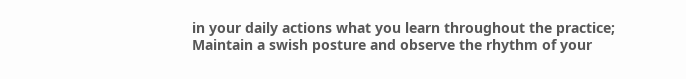in your daily actions what you learn throughout the practice; Maintain a swish posture and observe the rhythm of your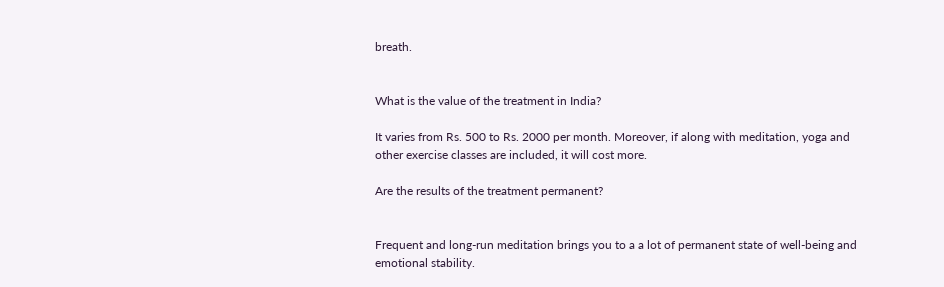breath.


What is the value of the treatment in India?

It varies from Rs. 500 to Rs. 2000 per month. Moreover, if along with meditation, yoga and other exercise classes are included, it will cost more.

Are the results of the treatment permanent?


Frequent and long-run meditation brings you to a a lot of permanent state of well-being and emotional stability.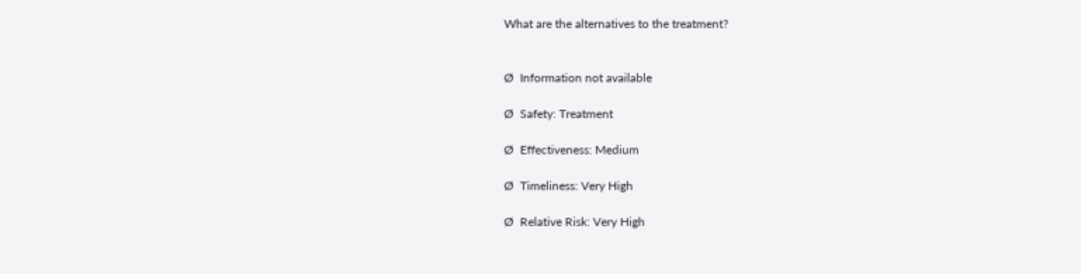What are the alternatives to the treatment?


Ø  Information not available

Ø  Safety: Treatment

Ø  Effectiveness: Medium

Ø  Timeliness: Very High

Ø  Relative Risk: Very High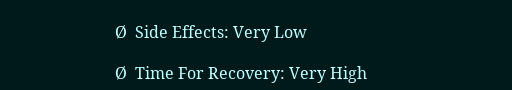Ø  Side Effects: Very Low

Ø  Time For Recovery: Very High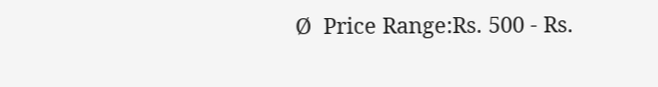Ø  Price Range:Rs. 500 - Rs.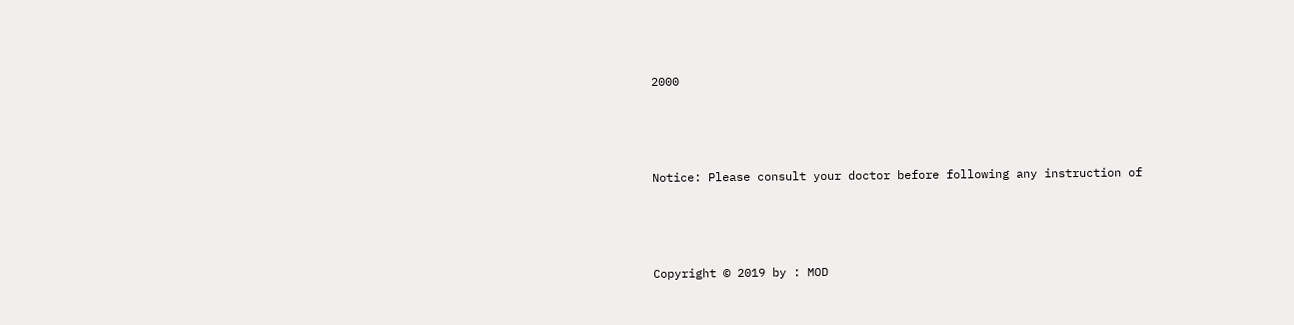2000



Notice: Please consult your doctor before following any instruction of



Copyright © 2019 by : MOD